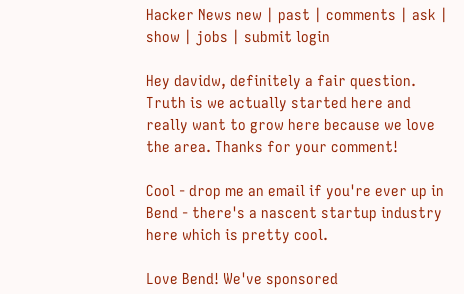Hacker News new | past | comments | ask | show | jobs | submit login

Hey davidw, definitely a fair question. Truth is we actually started here and really want to grow here because we love the area. Thanks for your comment!

Cool - drop me an email if you're ever up in Bend - there's a nascent startup industry here which is pretty cool.

Love Bend! We've sponsored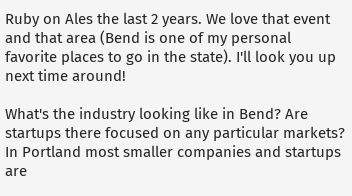Ruby on Ales the last 2 years. We love that event and that area (Bend is one of my personal favorite places to go in the state). I'll look you up next time around!

What's the industry looking like in Bend? Are startups there focused on any particular markets? In Portland most smaller companies and startups are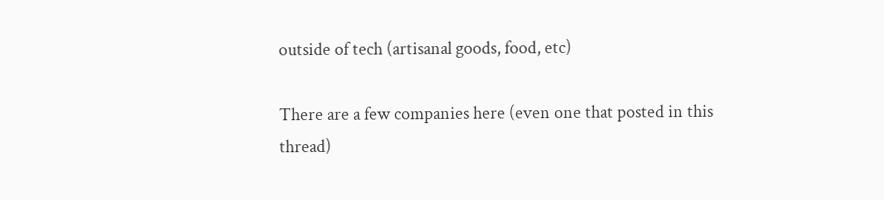outside of tech (artisanal goods, food, etc)

There are a few companies here (even one that posted in this thread)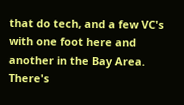that do tech, and a few VC's with one foot here and another in the Bay Area. There's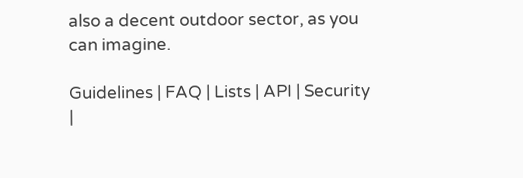also a decent outdoor sector, as you can imagine.

Guidelines | FAQ | Lists | API | Security |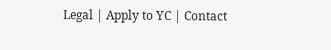Legal | Apply to YC | Contact